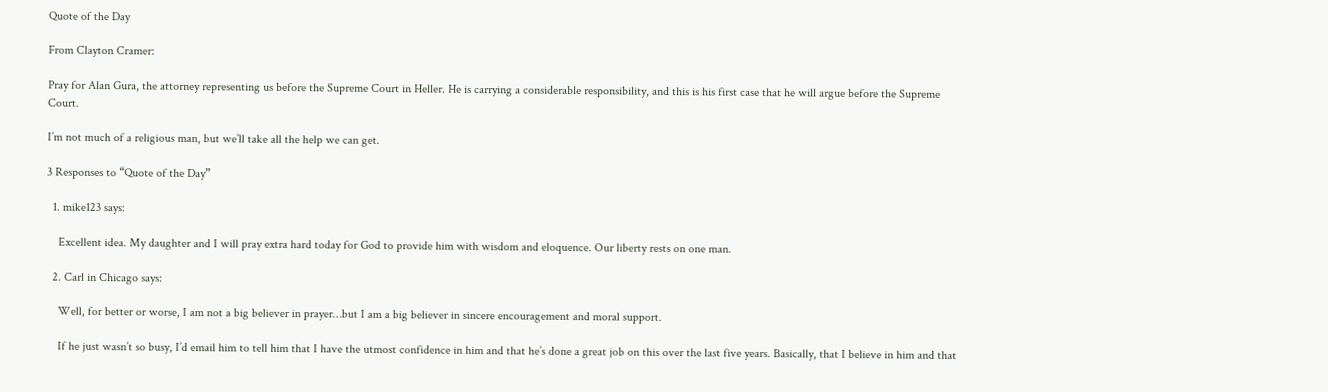Quote of the Day

From Clayton Cramer:

Pray for Alan Gura, the attorney representing us before the Supreme Court in Heller. He is carrying a considerable responsibility, and this is his first case that he will argue before the Supreme Court.

I’m not much of a religious man, but we’ll take all the help we can get.

3 Responses to “Quote of the Day”

  1. mike123 says:

    Excellent idea. My daughter and I will pray extra hard today for God to provide him with wisdom and eloquence. Our liberty rests on one man.

  2. Carl in Chicago says:

    Well, for better or worse, I am not a big believer in prayer…but I am a big believer in sincere encouragement and moral support.

    If he just wasn’t so busy, I’d email him to tell him that I have the utmost confidence in him and that he’s done a great job on this over the last five years. Basically, that I believe in him and that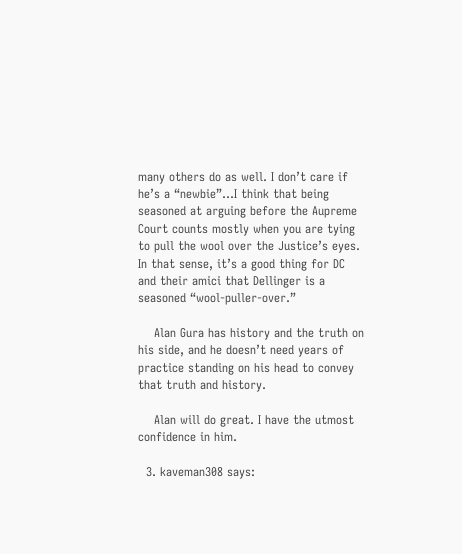many others do as well. I don’t care if he’s a “newbie”…I think that being seasoned at arguing before the Aupreme Court counts mostly when you are tying to pull the wool over the Justice’s eyes. In that sense, it’s a good thing for DC and their amici that Dellinger is a seasoned “wool-puller-over.”

    Alan Gura has history and the truth on his side, and he doesn’t need years of practice standing on his head to convey that truth and history.

    Alan will do great. I have the utmost confidence in him.

  3. kaveman308 says: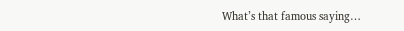What’s that famous saying…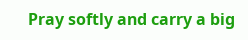Pray softly and carry a big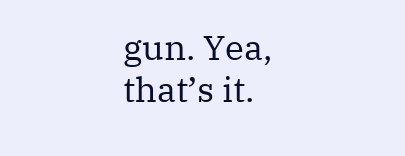gun. Yea, that’s it.